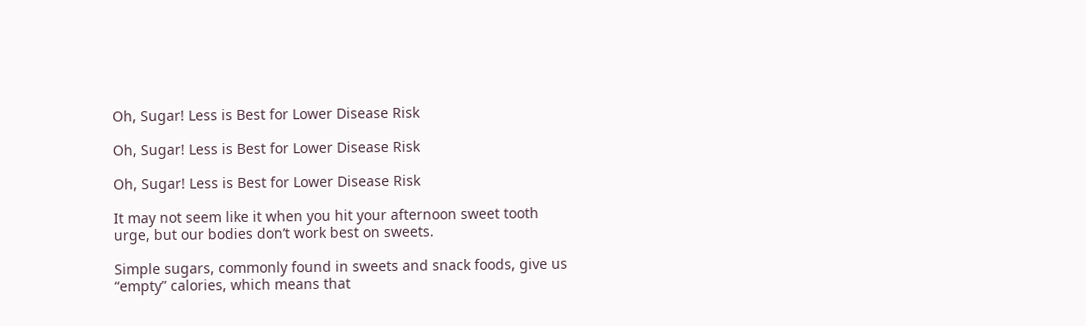Oh, Sugar! Less is Best for Lower Disease Risk

Oh, Sugar! Less is Best for Lower Disease Risk

Oh, Sugar! Less is Best for Lower Disease Risk

It may not seem like it when you hit your afternoon sweet tooth urge, but our bodies don’t work best on sweets.

Simple sugars, commonly found in sweets and snack foods, give us “empty” calories, which means that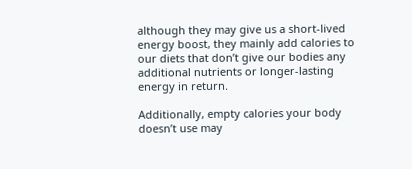although they may give us a short-lived energy boost, they mainly add calories to our diets that don’t give our bodies any additional nutrients or longer-lasting energy in return.

Additionally, empty calories your body doesn’t use may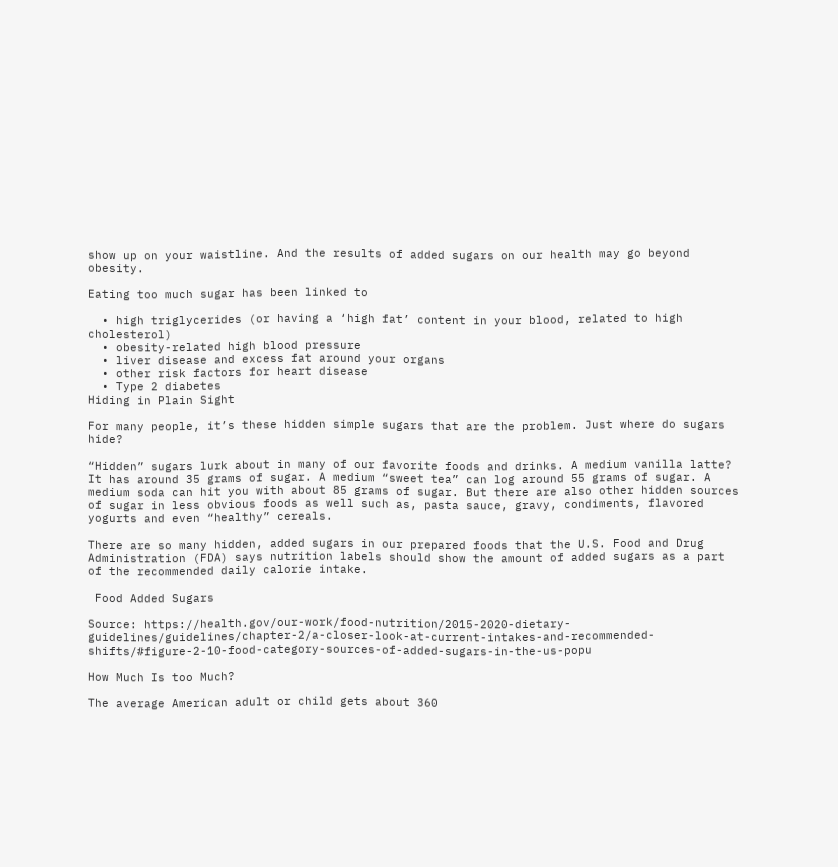show up on your waistline. And the results of added sugars on our health may go beyond obesity.

Eating too much sugar has been linked to

  • high triglycerides (or having a ‘high fat’ content in your blood, related to high cholesterol)
  • obesity-related high blood pressure
  • liver disease and excess fat around your organs
  • other risk factors for heart disease
  • Type 2 diabetes
Hiding in Plain Sight

For many people, it’s these hidden simple sugars that are the problem. Just where do sugars hide?

“Hidden” sugars lurk about in many of our favorite foods and drinks. A medium vanilla latte? It has around 35 grams of sugar. A medium “sweet tea” can log around 55 grams of sugar. A medium soda can hit you with about 85 grams of sugar. But there are also other hidden sources of sugar in less obvious foods as well such as, pasta sauce, gravy, condiments, flavored yogurts and even “healthy” cereals.

There are so many hidden, added sugars in our prepared foods that the U.S. Food and Drug Administration (FDA) says nutrition labels should show the amount of added sugars as a part of the recommended daily calorie intake.

 Food Added Sugars

Source: https://health.gov/our-work/food-nutrition/2015-2020-dietary-guidelines/guidelines/chapter-2/a-closer-look-at-current-intakes-and-recommended-shifts/#figure-2-10-food-category-sources-of-added-sugars-in-the-us-popu

How Much Is too Much?

The average American adult or child gets about 360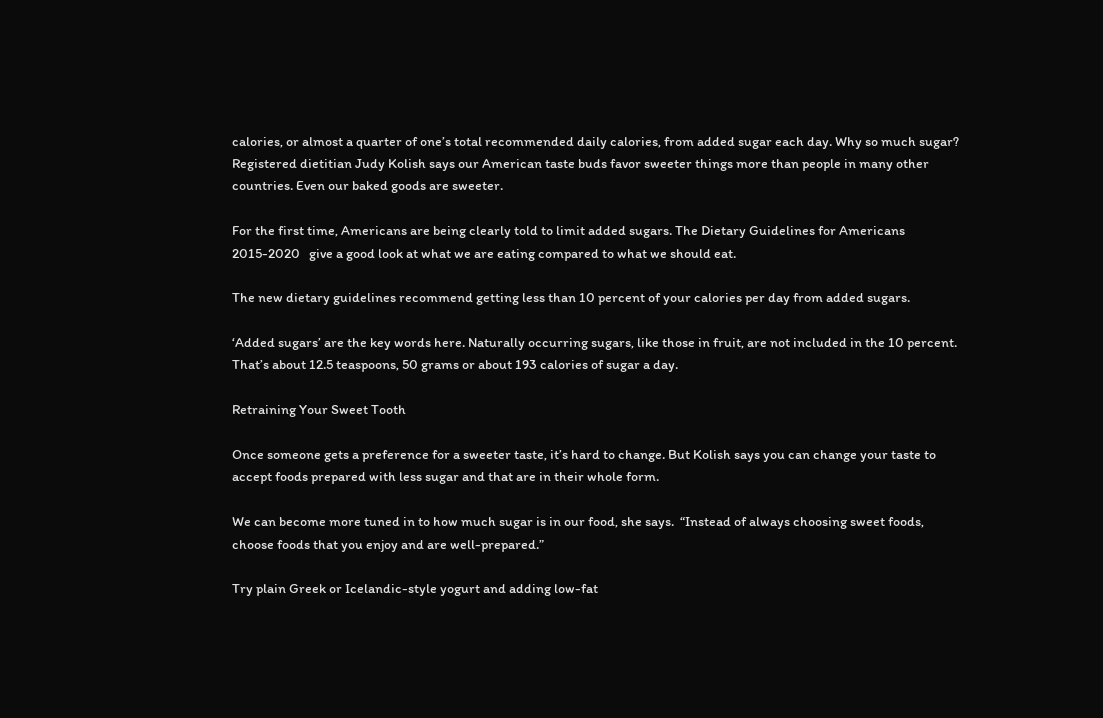calories, or almost a quarter of one’s total recommended daily calories, from added sugar each day. Why so much sugar? Registered dietitian Judy Kolish says our American taste buds favor sweeter things more than people in many other countries. Even our baked goods are sweeter.

For the first time, Americans are being clearly told to limit added sugars. The Dietary Guidelines for Americans 2015-2020   give a good look at what we are eating compared to what we should eat.

The new dietary guidelines recommend getting less than 10 percent of your calories per day from added sugars.

‘Added sugars’ are the key words here. Naturally occurring sugars, like those in fruit, are not included in the 10 percent. That’s about 12.5 teaspoons, 50 grams or about 193 calories of sugar a day.

Retraining Your Sweet Tooth

Once someone gets a preference for a sweeter taste, it’s hard to change. But Kolish says you can change your taste to accept foods prepared with less sugar and that are in their whole form.

We can become more tuned in to how much sugar is in our food, she says.  “Instead of always choosing sweet foods, choose foods that you enjoy and are well-prepared.”

Try plain Greek or Icelandic-style yogurt and adding low-fat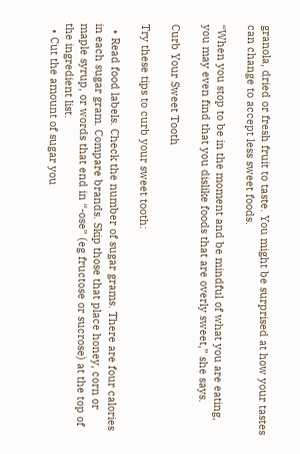granola, dried or fresh fruit to taste. You might be surprised at how your tastes can change to accept less sweet foods.

“When you stop to be in the moment and be mindful of what you are eating, you may even find that you dislike foods that are overly sweet,” she says.

Curb Your Sweet Tooth

Try these tips to curb your sweet tooth:

  • Read food labels. Check the number of sugar grams. There are four calories in each sugar gram. Compare brands. Skip those that place honey, corn or maple syrup, or words that end in “-ose” (eg fructose or sucrose) at the top of the ingredient list.
  • Cut the amount of sugar you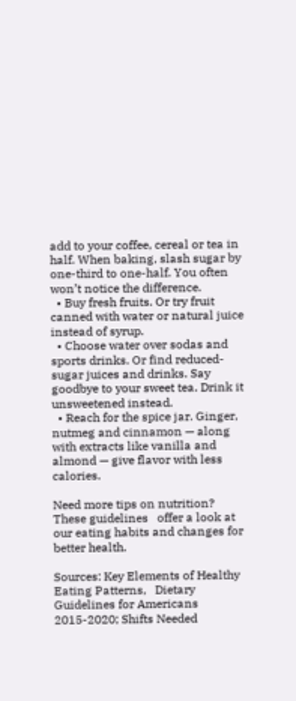add to your coffee, cereal or tea in half. When baking, slash sugar by one-third to one-half. You often won’t notice the difference.
  • Buy fresh fruits. Or try fruit canned with water or natural juice instead of syrup.
  • Choose water over sodas and sports drinks. Or find reduced-sugar juices and drinks. Say goodbye to your sweet tea. Drink it unsweetened instead.
  • Reach for the spice jar. Ginger, nutmeg and cinnamon — along with extracts like vanilla and almond — give flavor with less calories.

Need more tips on nutrition? These guidelines   offer a look at our eating habits and changes for better health.

Sources: Key Elements of Healthy Eating Patterns,   Dietary Guidelines for Americans 2015-2020; Shifts Needed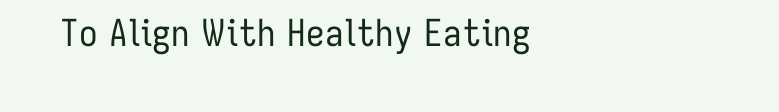To Align With Healthy Eating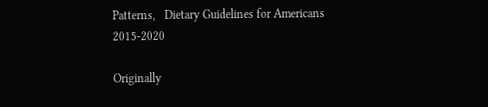Patterns,   Dietary Guidelines for Americans 2015-2020

Originally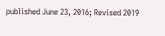published June 23, 2016; Revised 2019